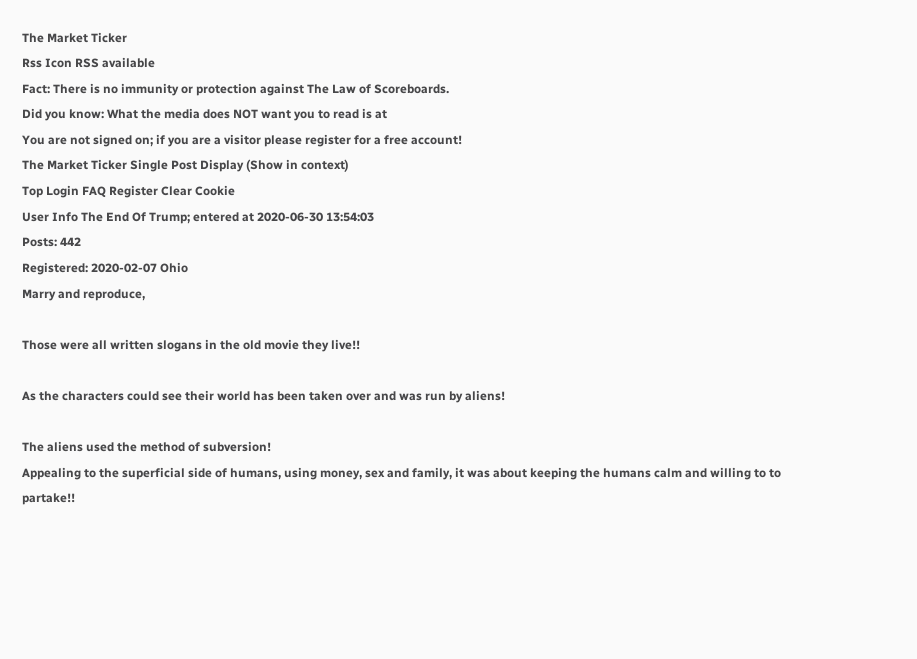The Market Ticker
Rss Icon RSS available
Fact: There is no immunity or protection against The Law of Scoreboards.
Did you know: What the media does NOT want you to read is at
You are not signed on; if you are a visitor please register for a free account!
The Market Ticker Single Post Display (Show in context)
Top Login FAQ Register Clear Cookie
User Info The End Of Trump; entered at 2020-06-30 13:54:03
Posts: 442
Registered: 2020-02-07 Ohio
Marry and reproduce,

Those were all written slogans in the old movie they live!!

As the characters could see their world has been taken over and was run by aliens!

The aliens used the method of subversion!
Appealing to the superficial side of humans, using money, sex and family, it was about keeping the humans calm and willing to to partake!!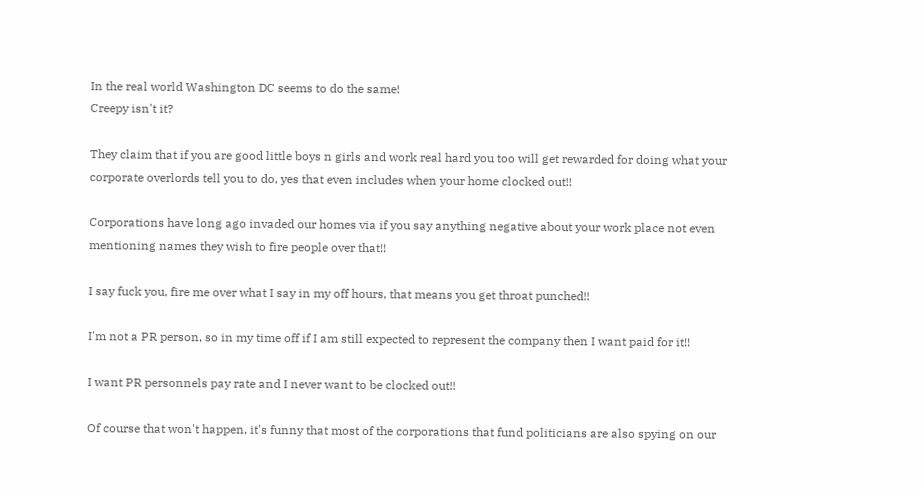In the real world Washington DC seems to do the same!
Creepy isn't it?

They claim that if you are good little boys n girls and work real hard you too will get rewarded for doing what your corporate overlords tell you to do, yes that even includes when your home clocked out!!

Corporations have long ago invaded our homes via if you say anything negative about your work place not even mentioning names they wish to fire people over that!!

I say fuck you, fire me over what I say in my off hours, that means you get throat punched!!

I'm not a PR person, so in my time off if I am still expected to represent the company then I want paid for it!!

I want PR personnels pay rate and I never want to be clocked out!!

Of course that won't happen, it's funny that most of the corporations that fund politicians are also spying on our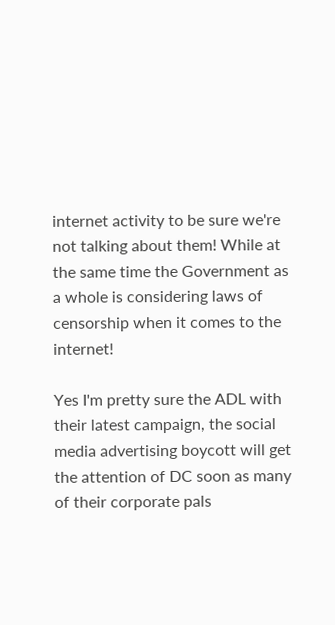internet activity to be sure we're not talking about them! While at the same time the Government as a whole is considering laws of censorship when it comes to the internet!

Yes I'm pretty sure the ADL with their latest campaign, the social media advertising boycott will get the attention of DC soon as many of their corporate pals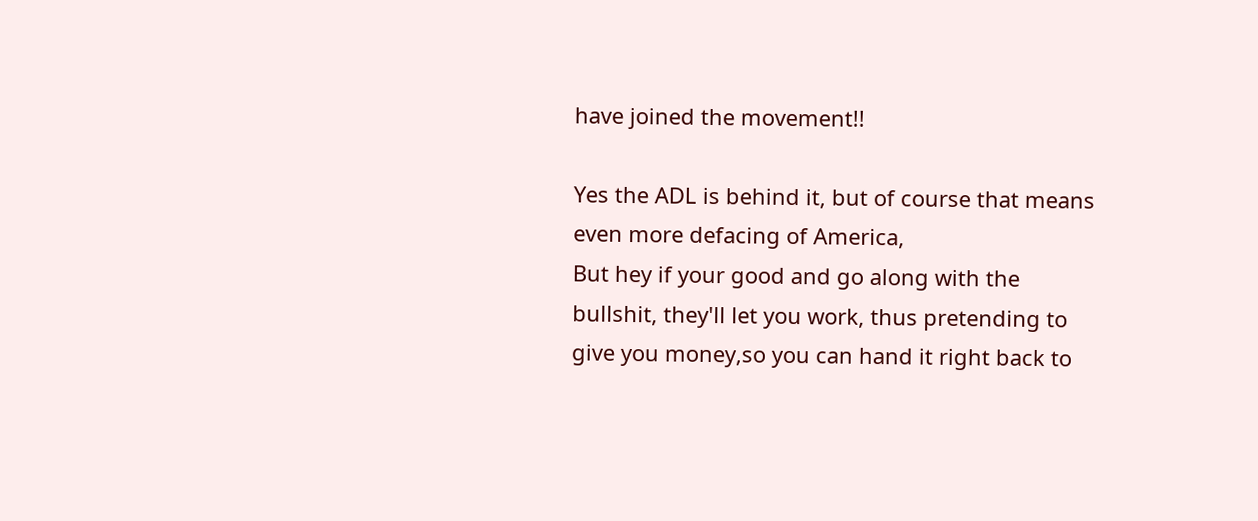have joined the movement!!

Yes the ADL is behind it, but of course that means even more defacing of America,
But hey if your good and go along with the bullshit, they'll let you work, thus pretending to give you money,so you can hand it right back to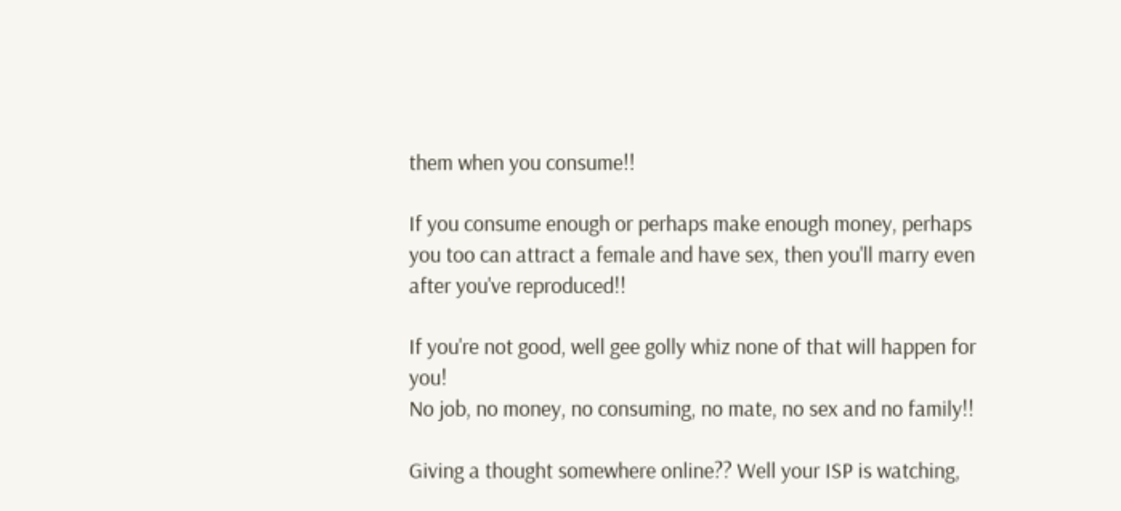them when you consume!!

If you consume enough or perhaps make enough money, perhaps you too can attract a female and have sex, then you'll marry even after you've reproduced!!

If you're not good, well gee golly whiz none of that will happen for you!
No job, no money, no consuming, no mate, no sex and no family!!

Giving a thought somewhere online?? Well your ISP is watching,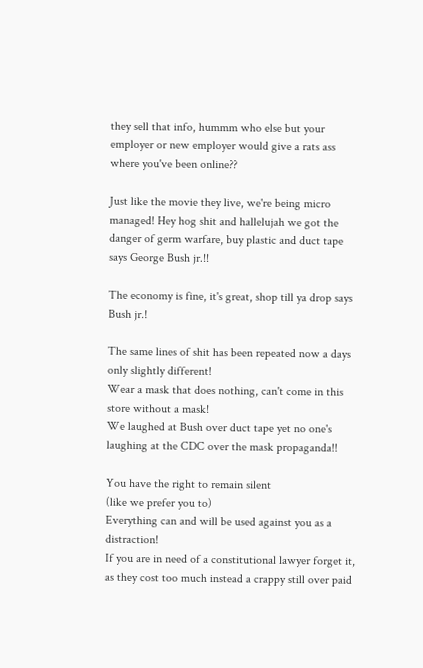they sell that info, hummm who else but your employer or new employer would give a rats ass where you've been online??

Just like the movie they live, we're being micro managed! Hey hog shit and hallelujah we got the danger of germ warfare, buy plastic and duct tape says George Bush jr.!!

The economy is fine, it's great, shop till ya drop says Bush jr.!

The same lines of shit has been repeated now a days only slightly different!
Wear a mask that does nothing, can't come in this store without a mask!
We laughed at Bush over duct tape yet no one's laughing at the CDC over the mask propaganda!!

You have the right to remain silent
(like we prefer you to)
Everything can and will be used against you as a distraction!
If you are in need of a constitutional lawyer forget it, as they cost too much instead a crappy still over paid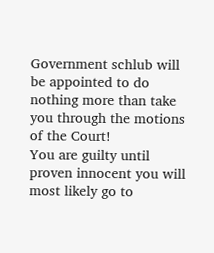Government schlub will be appointed to do nothing more than take you through the motions of the Court!
You are guilty until proven innocent you will most likely go to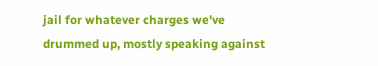jail for whatever charges we've drummed up, mostly speaking against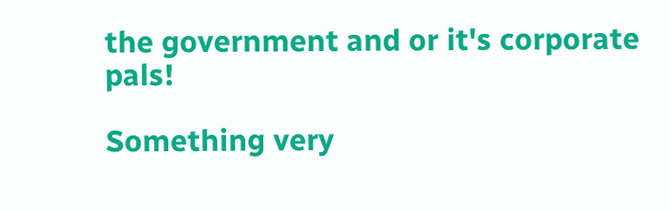the government and or it's corporate pals!

Something very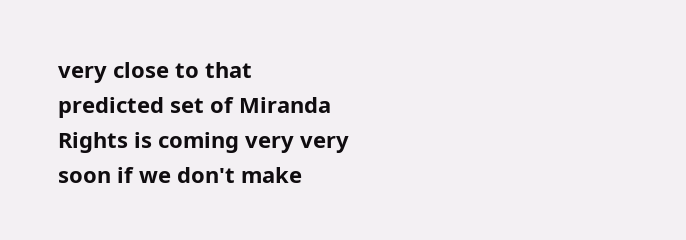very close to that predicted set of Miranda Rights is coming very very soon if we don't make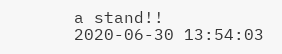a stand!!
2020-06-30 13:54:03